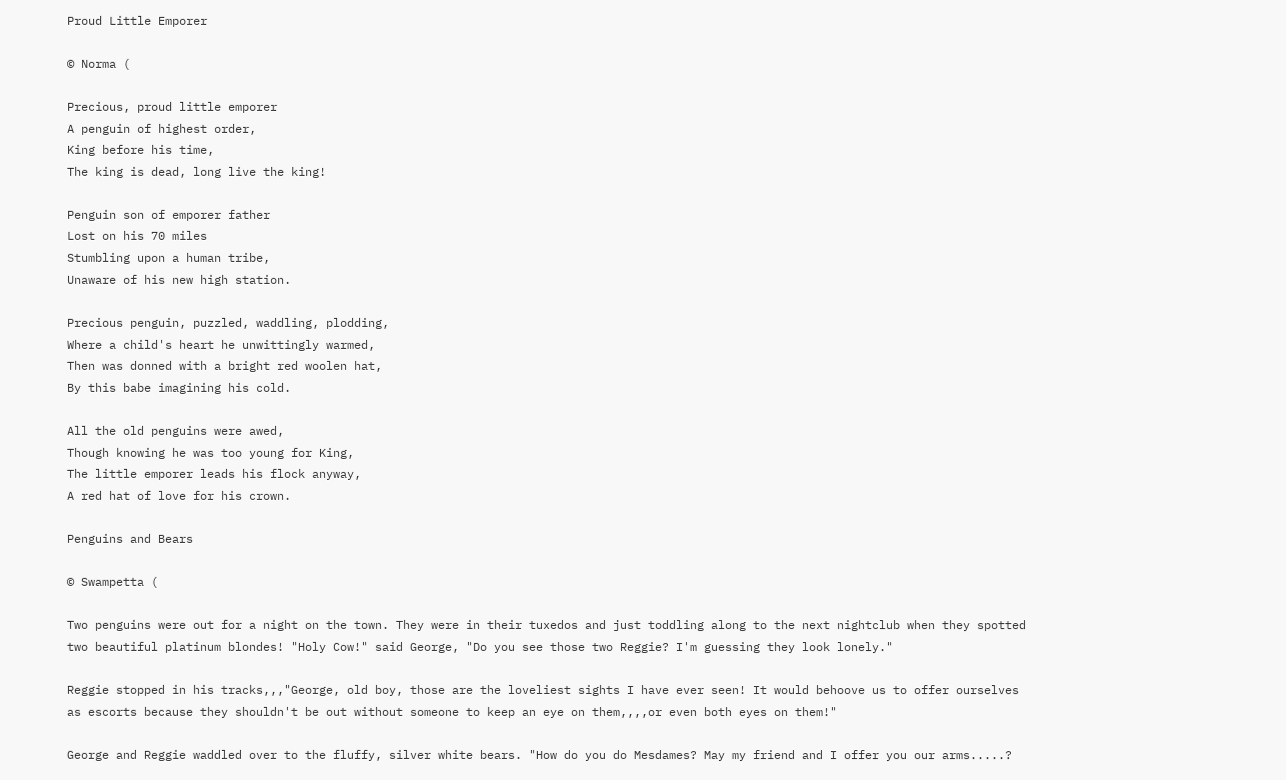Proud Little Emporer

© Norma (

Precious, proud little emporer
A penguin of highest order,
King before his time,
The king is dead, long live the king!

Penguin son of emporer father
Lost on his 70 miles
Stumbling upon a human tribe,
Unaware of his new high station.

Precious penguin, puzzled, waddling, plodding,
Where a child's heart he unwittingly warmed,
Then was donned with a bright red woolen hat,
By this babe imagining his cold.

All the old penguins were awed,
Though knowing he was too young for King,
The little emporer leads his flock anyway,
A red hat of love for his crown.

Penguins and Bears

© Swampetta (

Two penguins were out for a night on the town. They were in their tuxedos and just toddling along to the next nightclub when they spotted two beautiful platinum blondes! "Holy Cow!" said George, "Do you see those two Reggie? I'm guessing they look lonely."

Reggie stopped in his tracks,,,"George, old boy, those are the loveliest sights I have ever seen! It would behoove us to offer ourselves as escorts because they shouldn't be out without someone to keep an eye on them,,,,or even both eyes on them!"

George and Reggie waddled over to the fluffy, silver white bears. "How do you do Mesdames? May my friend and I offer you our arms.....?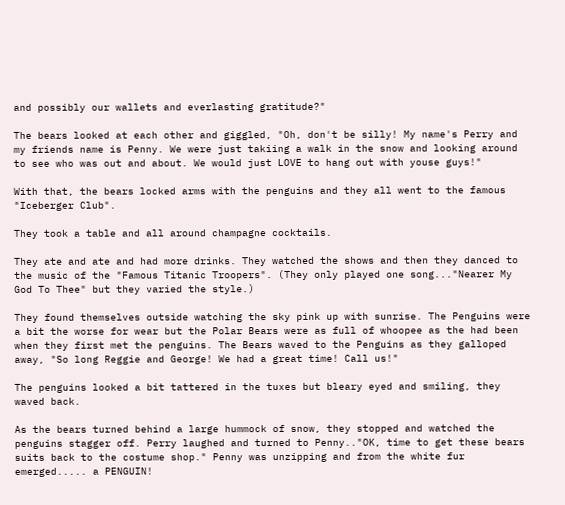and possibly our wallets and everlasting gratitude?"

The bears looked at each other and giggled, "Oh, don't be silly! My name's Perry and my friends name is Penny. We were just takiing a walk in the snow and looking around to see who was out and about. We would just LOVE to hang out with youse guys!"

With that, the bears locked arms with the penguins and they all went to the famous "Iceberger Club".

They took a table and all around champagne cocktails.

They ate and ate and had more drinks. They watched the shows and then they danced to the music of the "Famous Titanic Troopers". (They only played one song..."Nearer My God To Thee" but they varied the style.)

They found themselves outside watching the sky pink up with sunrise. The Penguins were a bit the worse for wear but the Polar Bears were as full of whoopee as the had been when they first met the penguins. The Bears waved to the Penguins as they galloped away, "So long Reggie and George! We had a great time! Call us!"

The penguins looked a bit tattered in the tuxes but bleary eyed and smiling, they waved back.

As the bears turned behind a large hummock of snow, they stopped and watched the penguins stagger off. Perry laughed and turned to Penny.."OK, time to get these bears suits back to the costume shop." Penny was unzipping and from the white fur emerged..... a PENGUIN!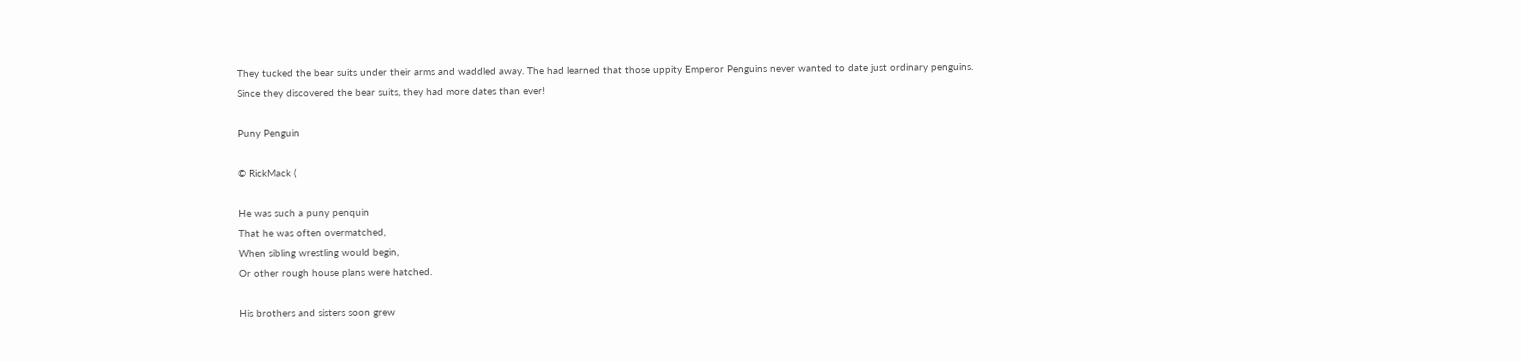They tucked the bear suits under their arms and waddled away. The had learned that those uppity Emperor Penguins never wanted to date just ordinary penguins. Since they discovered the bear suits, they had more dates than ever!

Puny Penguin

© RickMack (

He was such a puny penquin
That he was often overmatched,
When sibling wrestling would begin,
Or other rough house plans were hatched.

His brothers and sisters soon grew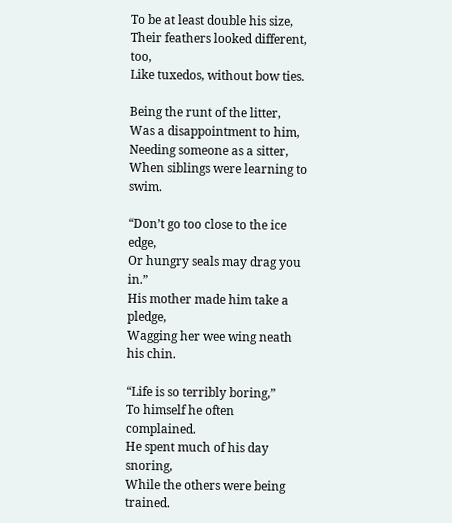To be at least double his size,
Their feathers looked different, too,
Like tuxedos, without bow ties.

Being the runt of the litter,
Was a disappointment to him,
Needing someone as a sitter,
When siblings were learning to swim.

“Don’t go too close to the ice edge,
Or hungry seals may drag you in.”
His mother made him take a pledge,
Wagging her wee wing neath his chin.

“Life is so terribly boring,”
To himself he often complained.
He spent much of his day snoring,
While the others were being trained.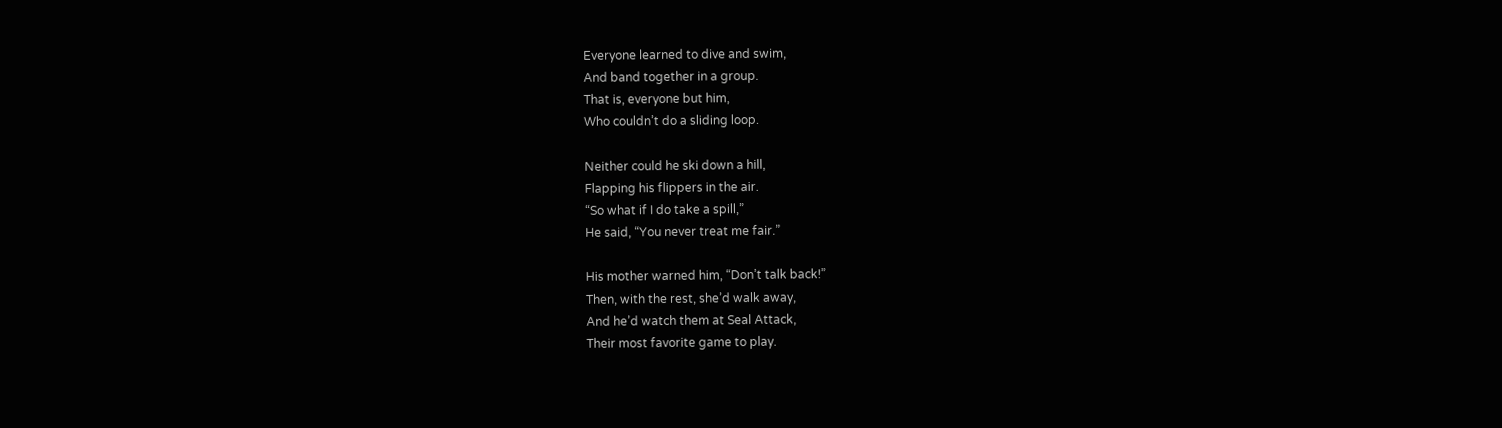Everyone learned to dive and swim,
And band together in a group.
That is, everyone but him,
Who couldn’t do a sliding loop.

Neither could he ski down a hill,
Flapping his flippers in the air.
“So what if I do take a spill,”
He said, “You never treat me fair.”

His mother warned him, “Don’t talk back!”
Then, with the rest, she’d walk away,
And he’d watch them at Seal Attack,
Their most favorite game to play.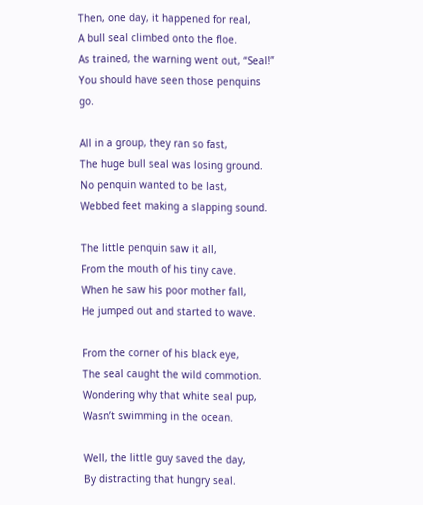Then, one day, it happened for real,
A bull seal climbed onto the floe.
As trained, the warning went out, “Seal!”
You should have seen those penquins go.

All in a group, they ran so fast,
The huge bull seal was losing ground.
No penquin wanted to be last,
Webbed feet making a slapping sound.

The little penquin saw it all,
From the mouth of his tiny cave.
When he saw his poor mother fall,
He jumped out and started to wave.

From the corner of his black eye,
The seal caught the wild commotion.
Wondering why that white seal pup,
Wasn’t swimming in the ocean.

Well, the little guy saved the day,
By distracting that hungry seal.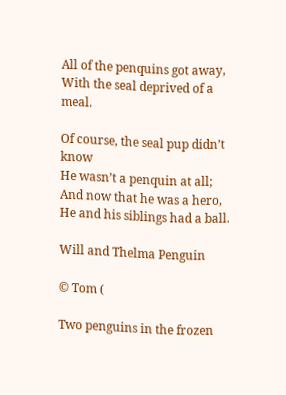All of the penquins got away,
With the seal deprived of a meal.

Of course, the seal pup didn’t know
He wasn’t a penquin at all;
And now that he was a hero,
He and his siblings had a ball.

Will and Thelma Penguin

© Tom (

Two penguins in the frozen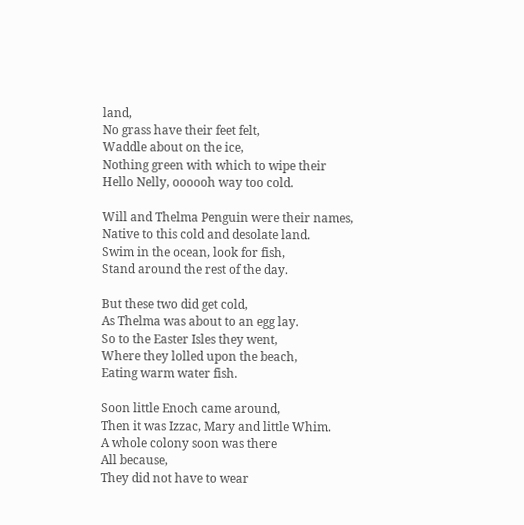land,
No grass have their feet felt,
Waddle about on the ice,
Nothing green with which to wipe their
Hello Nelly, oooooh way too cold.

Will and Thelma Penguin were their names,
Native to this cold and desolate land.
Swim in the ocean, look for fish,
Stand around the rest of the day.

But these two did get cold,
As Thelma was about to an egg lay.
So to the Easter Isles they went,
Where they lolled upon the beach,
Eating warm water fish.

Soon little Enoch came around,
Then it was Izzac, Mary and little Whim.
A whole colony soon was there
All because,
They did not have to wear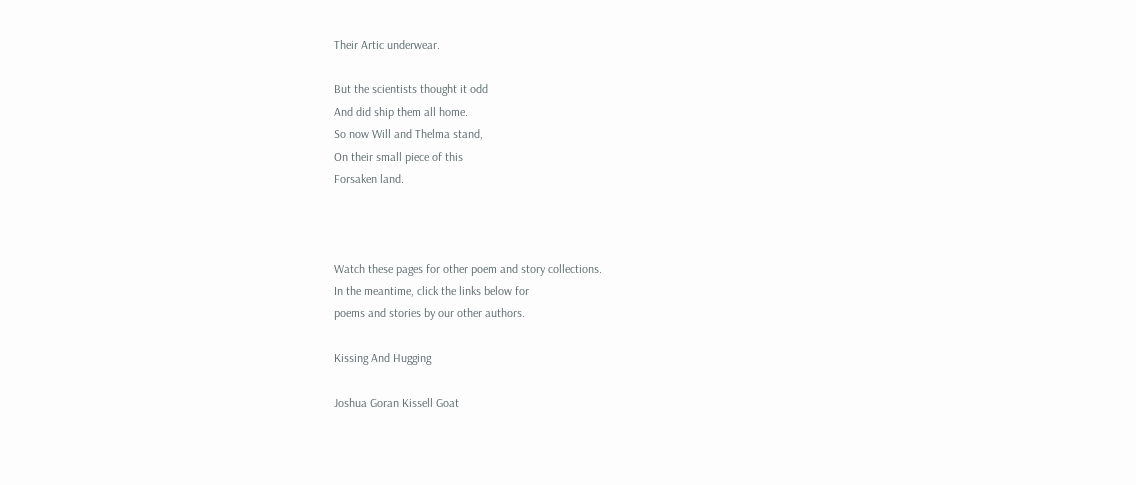Their Artic underwear.

But the scientists thought it odd
And did ship them all home.
So now Will and Thelma stand,
On their small piece of this
Forsaken land.



Watch these pages for other poem and story collections.
In the meantime, click the links below for
poems and stories by our other authors.

Kissing And Hugging

Joshua Goran Kissell Goat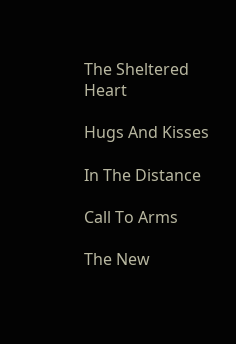The Sheltered Heart

Hugs And Kisses

In The Distance

Call To Arms

The New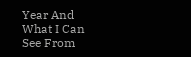Year And What I Can See From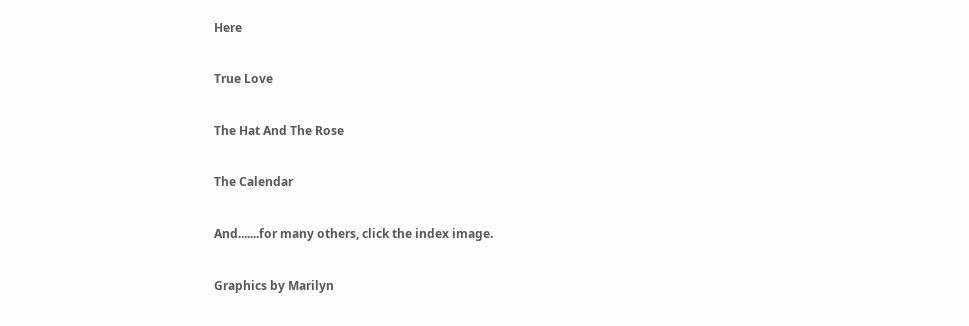Here

True Love

The Hat And The Rose

The Calendar

And.......for many others, click the index image.

Graphics by Marilyn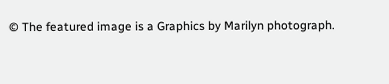© The featured image is a Graphics by Marilyn photograph.